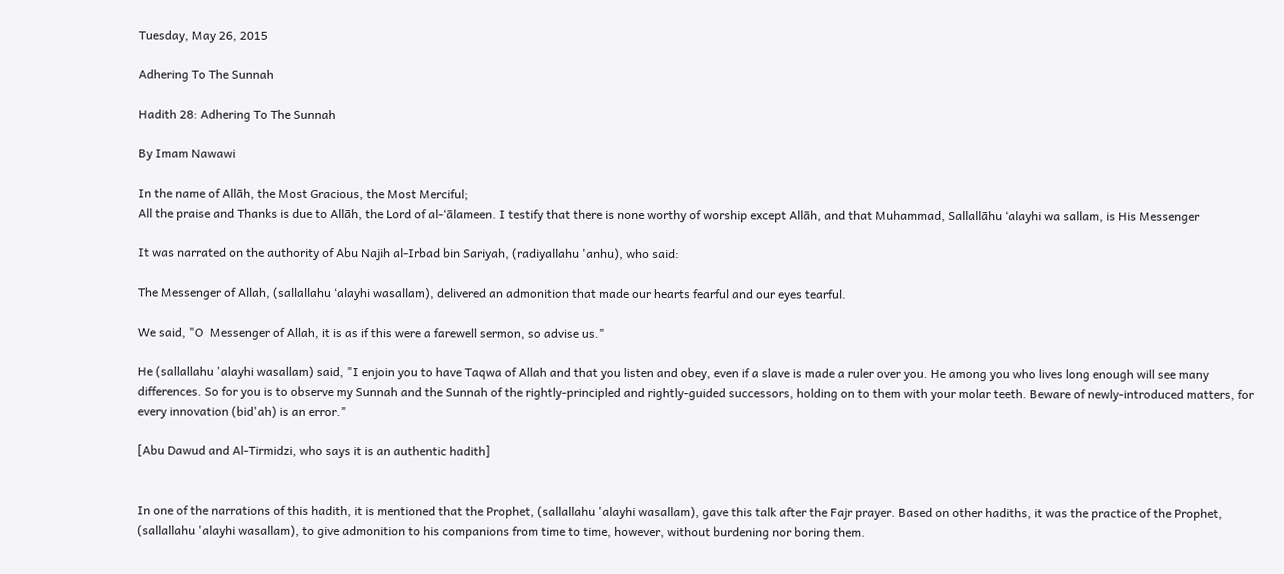Tuesday, May 26, 2015

Adhering To The Sunnah

Hadith 28: Adhering To The Sunnah

By Imam Nawawi

In the name of Allāh, the Most Gracious, the Most Merciful;
All the praise and Thanks is due to Allāh, the Lord of al-‘ālameen. I testify that there is none worthy of worship except Allāh, and that Muhammad, Sallallāhu ‘alayhi wa sallam, is His Messenger

It was narrated on the authority of Abu Najih al-Irbad bin Sariyah, (radiyallahu 'anhu), who said:

The Messenger of Allah, (sallallahu ‘alayhi wasallam), delivered an admonition that made our hearts fearful and our eyes tearful.

We said, "O  Messenger of Allah, it is as if this were a farewell sermon, so advise us."

He (sallallahu 'alayhi wasallam) said, "I enjoin you to have Taqwa of Allah and that you listen and obey, even if a slave is made a ruler over you. He among you who lives long enough will see many differences. So for you is to observe my Sunnah and the Sunnah of the rightly-principled and rightly-guided successors, holding on to them with your molar teeth. Beware of newly-introduced matters, for every innovation (bid'ah) is an error."

[Abu Dawud and Al-Tirmidzi, who says it is an authentic hadith]


In one of the narrations of this hadith, it is mentioned that the Prophet, (sallallahu 'alayhi wasallam), gave this talk after the Fajr prayer. Based on other hadiths, it was the practice of the Prophet, (sallallahu 'alayhi wasallam), to give admonition to his companions from time to time, however, without burdening nor boring them.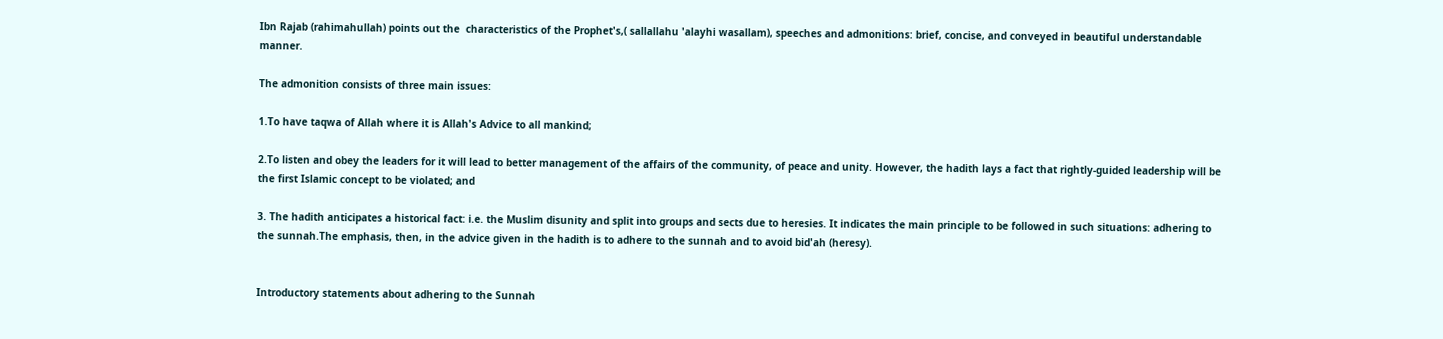Ibn Rajab (rahimahullah) points out the  characteristics of the Prophet's,( sallallahu 'alayhi wasallam), speeches and admonitions: brief, concise, and conveyed in beautiful understandable manner.

The admonition consists of three main issues:

1.To have taqwa of Allah where it is Allah's Advice to all mankind;

2.To listen and obey the leaders for it will lead to better management of the affairs of the community, of peace and unity. However, the hadith lays a fact that rightly-guided leadership will be the first Islamic concept to be violated; and

3. The hadith anticipates a historical fact: i.e. the Muslim disunity and split into groups and sects due to heresies. It indicates the main principle to be followed in such situations: adhering to the sunnah.The emphasis, then, in the advice given in the hadith is to adhere to the sunnah and to avoid bid'ah (heresy).


Introductory statements about adhering to the Sunnah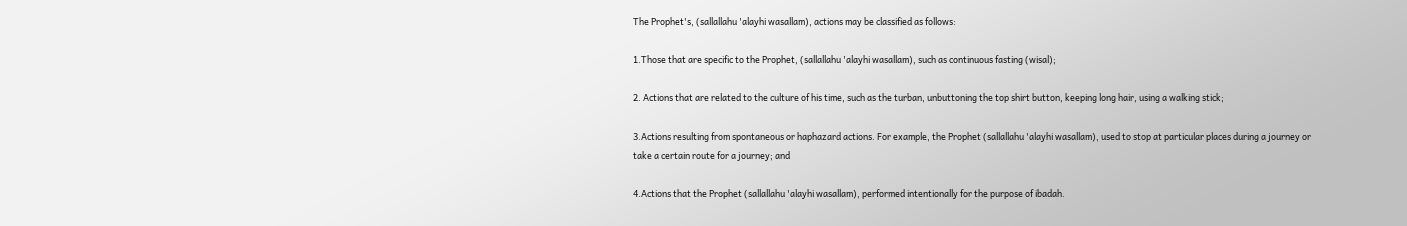The Prophet's, (sallallahu 'alayhi wasallam), actions may be classified as follows:

1.Those that are specific to the Prophet, (sallallahu 'alayhi wasallam), such as continuous fasting (wisal);

2. Actions that are related to the culture of his time, such as the turban, unbuttoning the top shirt button, keeping long hair, using a walking stick;

3.Actions resulting from spontaneous or haphazard actions. For example, the Prophet (sallallahu 'alayhi wasallam), used to stop at particular places during a journey or take a certain route for a journey; and

4.Actions that the Prophet (sallallahu 'alayhi wasallam), performed intentionally for the purpose of ibadah.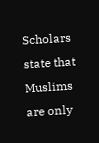Scholars state that Muslims are only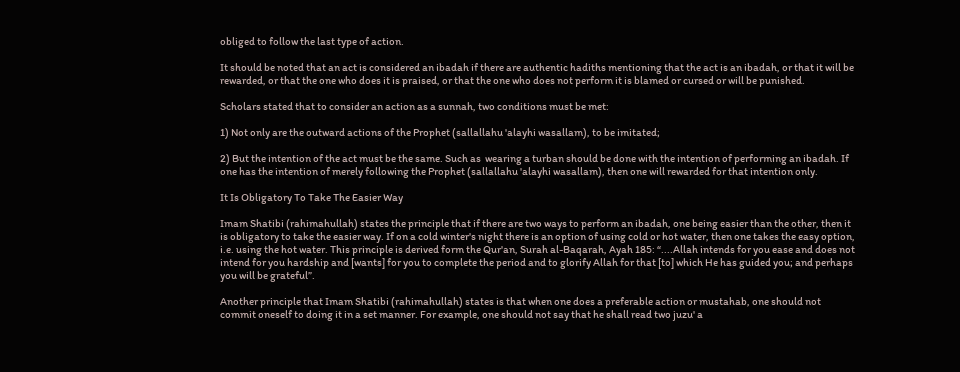obliged to follow the last type of action.

It should be noted that an act is considered an ibadah if there are authentic hadiths mentioning that the act is an ibadah, or that it will be rewarded, or that the one who does it is praised, or that the one who does not perform it is blamed or cursed or will be punished.

Scholars stated that to consider an action as a sunnah, two conditions must be met:

1) Not only are the outward actions of the Prophet (sallallahu 'alayhi wasallam), to be imitated;

2) But the intention of the act must be the same. Such as  wearing a turban should be done with the intention of performing an ibadah. If one has the intention of merely following the Prophet (sallallahu 'alayhi wasallam), then one will rewarded for that intention only.

It Is Obligatory To Take The Easier Way

Imam Shatibi (rahimahullah) states the principle that if there are two ways to perform an ibadah, one being easier than the other, then it is obligatory to take the easier way. If on a cold winter's night there is an option of using cold or hot water, then one takes the easy option, i.e. using the hot water. This principle is derived form the Qur'an, Surah al-Baqarah, Ayah 185: “....Allah intends for you ease and does not intend for you hardship and [wants] for you to complete the period and to glorify Allah for that [to] which He has guided you; and perhaps you will be grateful”.

Another principle that Imam Shatibi (rahimahullah) states is that when one does a preferable action or mustahab, one should not commit oneself to doing it in a set manner. For example, one should not say that he shall read two juzu' a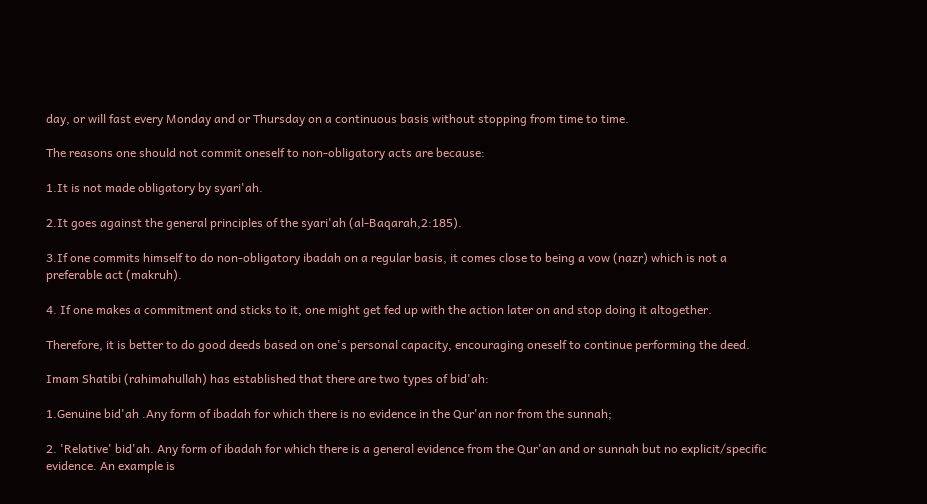day, or will fast every Monday and or Thursday on a continuous basis without stopping from time to time.

The reasons one should not commit oneself to non-obligatory acts are because:

1.It is not made obligatory by syari'ah.

2.It goes against the general principles of the syari'ah (al-Baqarah,2:185).

3.If one commits himself to do non-obligatory ibadah on a regular basis, it comes close to being a vow (nazr) which is not a preferable act (makruh).

4. If one makes a commitment and sticks to it, one might get fed up with the action later on and stop doing it altogether.

Therefore, it is better to do good deeds based on one's personal capacity, encouraging oneself to continue performing the deed.

Imam Shatibi (rahimahullah) has established that there are two types of bid'ah:

1.Genuine bid'ah .Any form of ibadah for which there is no evidence in the Qur'an nor from the sunnah;

2. 'Relative' bid'ah. Any form of ibadah for which there is a general evidence from the Qur'an and or sunnah but no explicit/specific evidence. An example is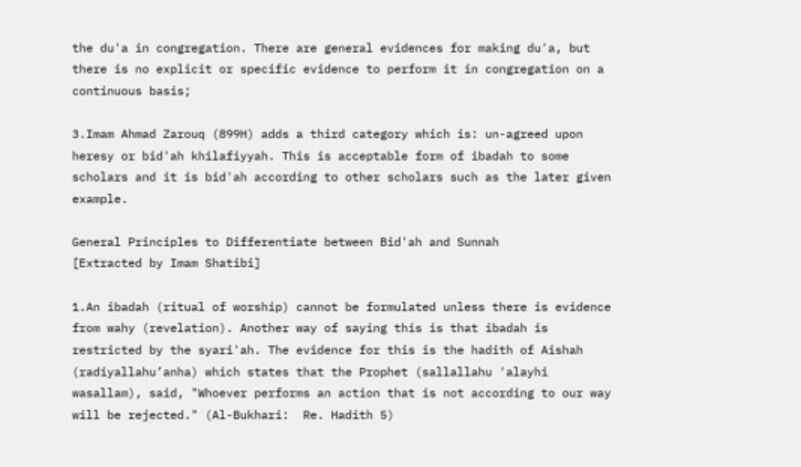the du'a in congregation. There are general evidences for making du'a, but there is no explicit or specific evidence to perform it in congregation on a continuous basis;

3.Imam Ahmad Zarouq (899H) adds a third category which is: un-agreed upon heresy or bid'ah khilafiyyah. This is acceptable form of ibadah to some scholars and it is bid'ah according to other scholars such as the later given example.

General Principles to Differentiate between Bid'ah and Sunnah
[Extracted by Imam Shatibi]

1.An ibadah (ritual of worship) cannot be formulated unless there is evidence from wahy (revelation). Another way of saying this is that ibadah is restricted by the syari'ah. The evidence for this is the hadith of Aishah (radiyallahu’anha) which states that the Prophet (sallallahu 'alayhi wasallam), said, "Whoever performs an action that is not according to our way will be rejected." (Al-Bukhari:  Re. Hadith 5)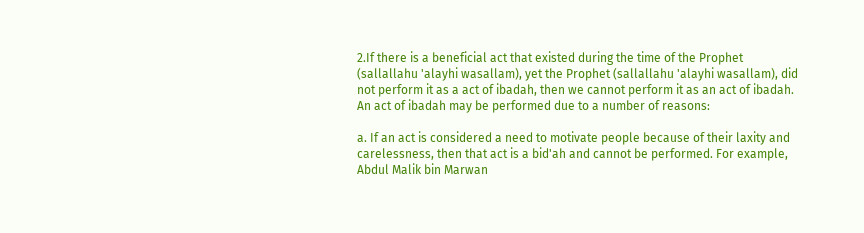2.If there is a beneficial act that existed during the time of the Prophet (sallallahu 'alayhi wasallam), yet the Prophet (sallallahu 'alayhi wasallam), did not perform it as a act of ibadah, then we cannot perform it as an act of ibadah. An act of ibadah may be performed due to a number of reasons:

a. If an act is considered a need to motivate people because of their laxity and carelessness, then that act is a bid'ah and cannot be performed. For example, Abdul Malik bin Marwan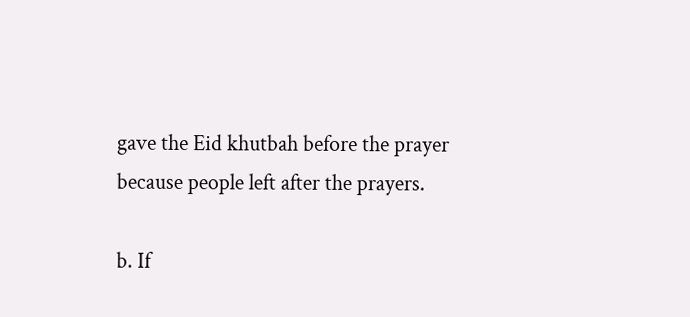gave the Eid khutbah before the prayer because people left after the prayers.

b. If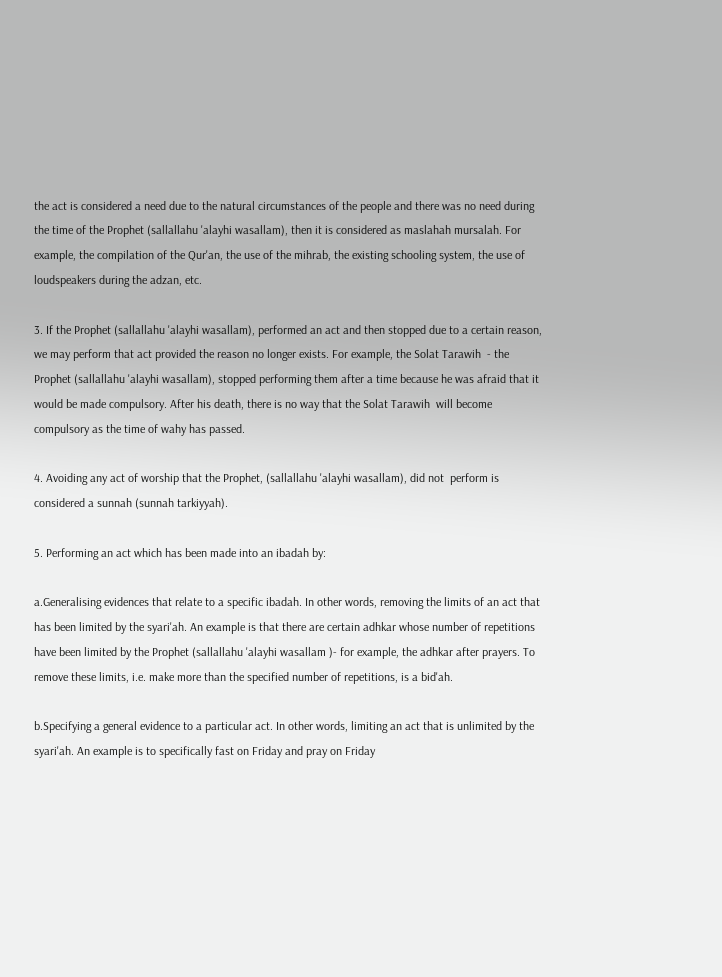the act is considered a need due to the natural circumstances of the people and there was no need during the time of the Prophet (sallallahu 'alayhi wasallam), then it is considered as maslahah mursalah. For example, the compilation of the Qur'an, the use of the mihrab, the existing schooling system, the use of loudspeakers during the adzan, etc.

3. If the Prophet (sallallahu 'alayhi wasallam), performed an act and then stopped due to a certain reason, we may perform that act provided the reason no longer exists. For example, the Solat Tarawih  - the Prophet (sallallahu 'alayhi wasallam), stopped performing them after a time because he was afraid that it would be made compulsory. After his death, there is no way that the Solat Tarawih  will become compulsory as the time of wahy has passed.

4. Avoiding any act of worship that the Prophet, (sallallahu 'alayhi wasallam), did not  perform is considered a sunnah (sunnah tarkiyyah).

5. Performing an act which has been made into an ibadah by:

a.Generalising evidences that relate to a specific ibadah. In other words, removing the limits of an act that has been limited by the syari'ah. An example is that there are certain adhkar whose number of repetitions have been limited by the Prophet (sallallahu 'alayhi wasallam )- for example, the adhkar after prayers. To remove these limits, i.e. make more than the specified number of repetitions, is a bid'ah.

b.Specifying a general evidence to a particular act. In other words, limiting an act that is unlimited by the syari'ah. An example is to specifically fast on Friday and pray on Friday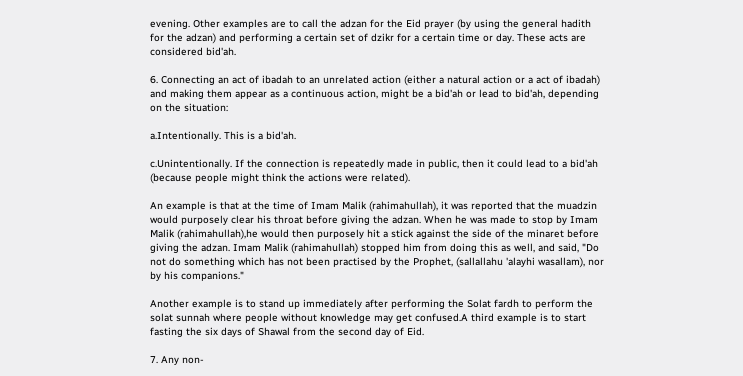evening. Other examples are to call the adzan for the Eid prayer (by using the general hadith for the adzan) and performing a certain set of dzikr for a certain time or day. These acts are considered bid'ah.

6. Connecting an act of ibadah to an unrelated action (either a natural action or a act of ibadah) and making them appear as a continuous action, might be a bid'ah or lead to bid'ah, depending on the situation:

a.Intentionally. This is a bid'ah.

c.Unintentionally. If the connection is repeatedly made in public, then it could lead to a bid'ah (because people might think the actions were related).

An example is that at the time of Imam Malik (rahimahullah), it was reported that the muadzin would purposely clear his throat before giving the adzan. When he was made to stop by Imam Malik (rahimahullah),he would then purposely hit a stick against the side of the minaret before giving the adzan. Imam Malik (rahimahullah) stopped him from doing this as well, and said, "Do not do something which has not been practised by the Prophet, (sallallahu 'alayhi wasallam), nor by his companions."

Another example is to stand up immediately after performing the Solat fardh to perform the solat sunnah where people without knowledge may get confused.A third example is to start fasting the six days of Shawal from the second day of Eid.

7. Any non-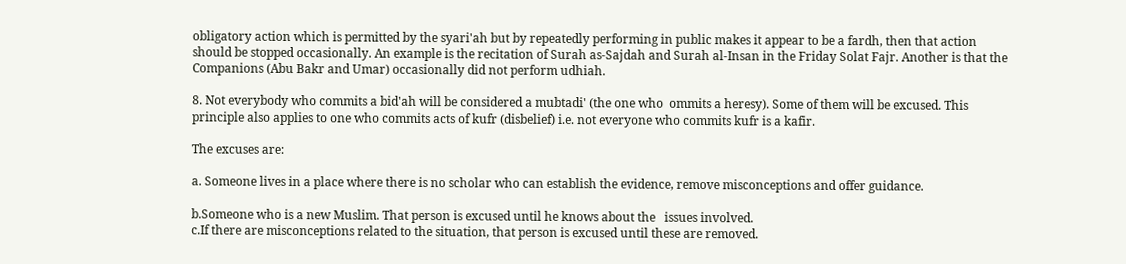obligatory action which is permitted by the syari'ah but by repeatedly performing in public makes it appear to be a fardh, then that action should be stopped occasionally. An example is the recitation of Surah as-Sajdah and Surah al-Insan in the Friday Solat Fajr. Another is that the Companions (Abu Bakr and Umar) occasionally did not perform udhiah.

8. Not everybody who commits a bid'ah will be considered a mubtadi' (the one who  ommits a heresy). Some of them will be excused. This principle also applies to one who commits acts of kufr (disbelief) i.e. not everyone who commits kufr is a kafir.

The excuses are:

a. Someone lives in a place where there is no scholar who can establish the evidence, remove misconceptions and offer guidance.

b.Someone who is a new Muslim. That person is excused until he knows about the   issues involved.
c.If there are misconceptions related to the situation, that person is excused until these are removed.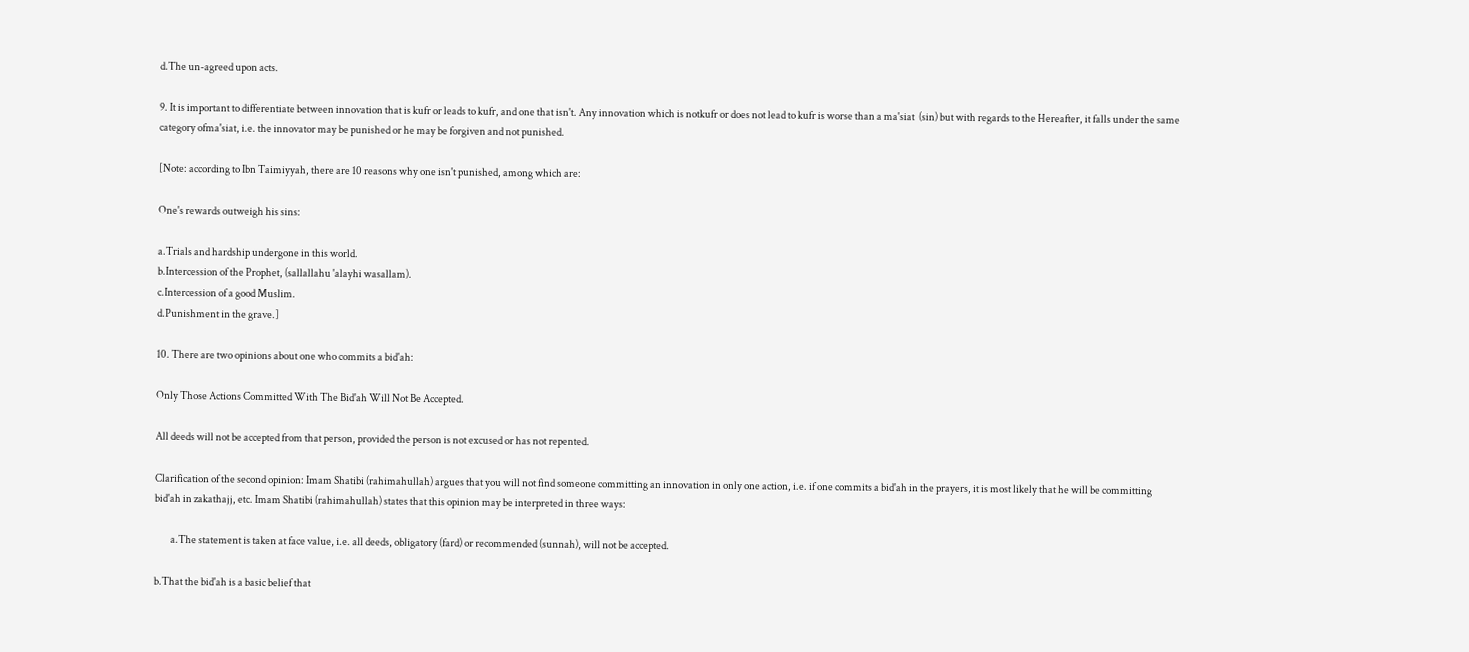d.The un-agreed upon acts.

9. It is important to differentiate between innovation that is kufr or leads to kufr, and one that isn't. Any innovation which is notkufr or does not lead to kufr is worse than a ma'siat  (sin) but with regards to the Hereafter, it falls under the same category ofma'siat, i.e. the innovator may be punished or he may be forgiven and not punished.

[Note: according to Ibn Taimiyyah, there are 10 reasons why one isn't punished, among which are:

One's rewards outweigh his sins:

a.Trials and hardship undergone in this world.
b.Intercession of the Prophet, (sallallahu 'alayhi wasallam).
c.Intercession of a good Muslim.
d.Punishment in the grave.]

10. There are two opinions about one who commits a bid'ah:

Only Those Actions Committed With The Bid'ah Will Not Be Accepted.

All deeds will not be accepted from that person, provided the person is not excused or has not repented.

Clarification of the second opinion: Imam Shatibi (rahimahullah) argues that you will not find someone committing an innovation in only one action, i.e. if one commits a bid'ah in the prayers, it is most likely that he will be committing bid'ah in zakathajj, etc. Imam Shatibi (rahimahullah) states that this opinion may be interpreted in three ways:

        a.The statement is taken at face value, i.e. all deeds, obligatory (fard) or recommended (sunnah), will not be accepted.

b.That the bid'ah is a basic belief that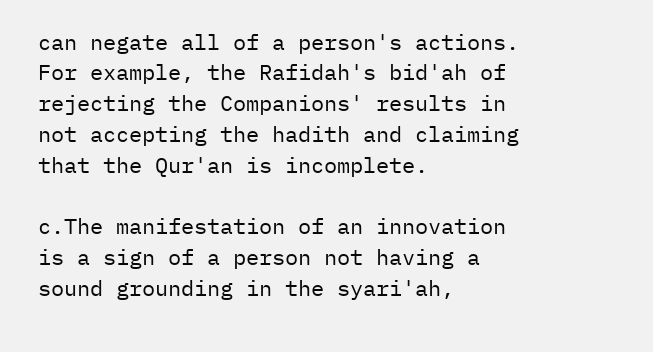can negate all of a person's actions. For example, the Rafidah's bid'ah of rejecting the Companions' results in not accepting the hadith and claiming that the Qur'an is incomplete.

c.The manifestation of an innovation is a sign of a person not having a sound grounding in the syari'ah,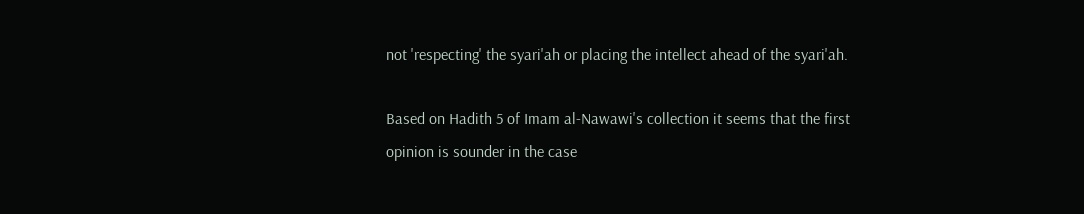not 'respecting' the syari'ah or placing the intellect ahead of the syari'ah.

Based on Hadith 5 of Imam al-Nawawi's collection it seems that the first opinion is sounder in the case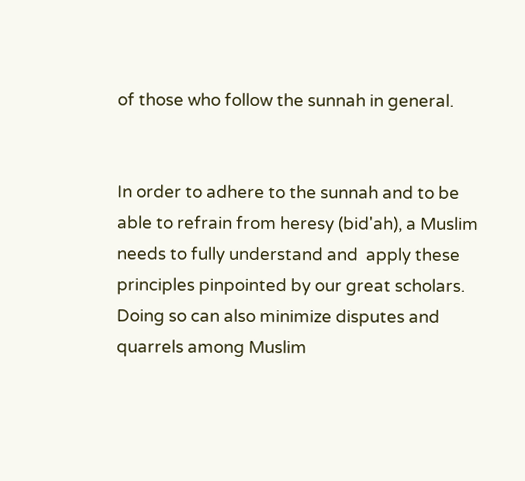of those who follow the sunnah in general.


In order to adhere to the sunnah and to be able to refrain from heresy (bid'ah), a Muslim needs to fully understand and  apply these principles pinpointed by our great scholars. Doing so can also minimize disputes and quarrels among Muslim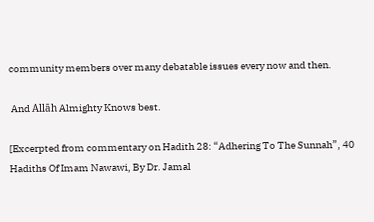community members over many debatable issues every now and then.

 And Allāh Almighty Knows best.

[Excerpted from commentary on Hadith 28: “Adhering To The Sunnah”, 40 Hadiths Of Imam Nawawi, By Dr. Jamal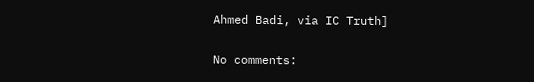Ahmed Badi, via IC Truth]

No comments: